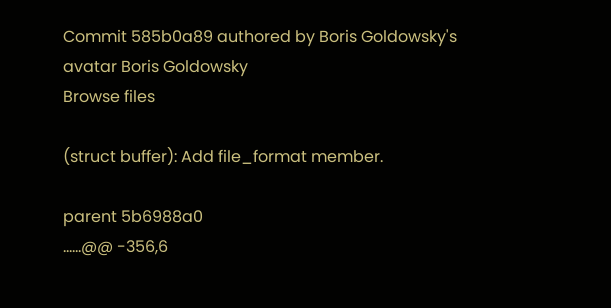Commit 585b0a89 authored by Boris Goldowsky's avatar Boris Goldowsky
Browse files

(struct buffer): Add file_format member.

parent 5b6988a0
......@@ -356,6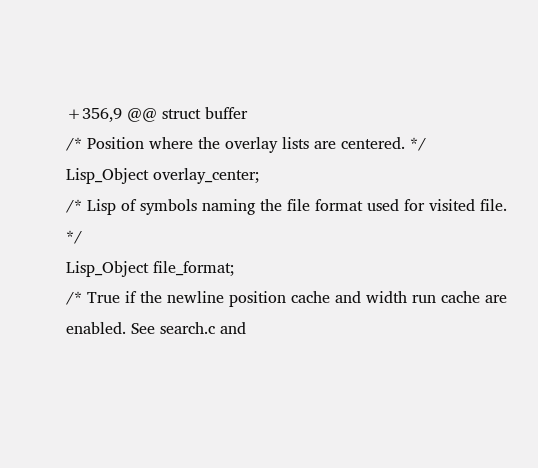+356,9 @@ struct buffer
/* Position where the overlay lists are centered. */
Lisp_Object overlay_center;
/* Lisp of symbols naming the file format used for visited file. */
Lisp_Object file_format;
/* True if the newline position cache and width run cache are
enabled. See search.c and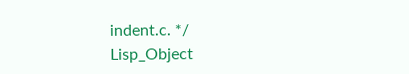indent.c. */
Lisp_Object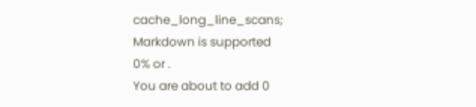cache_long_line_scans;
Markdown is supported
0% or .
You are about to add 0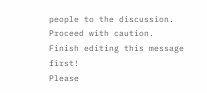people to the discussion. Proceed with caution.
Finish editing this message first!
Please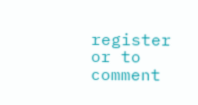register or to comment